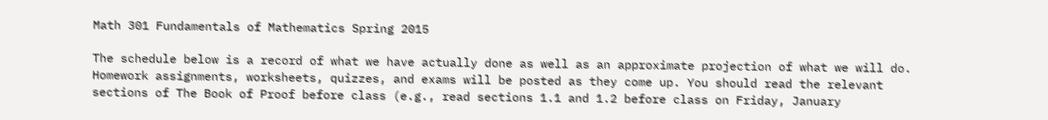Math 301 Fundamentals of Mathematics Spring 2015

The schedule below is a record of what we have actually done as well as an approximate projection of what we will do. Homework assignments, worksheets, quizzes, and exams will be posted as they come up. You should read the relevant sections of The Book of Proof before class (e.g., read sections 1.1 and 1.2 before class on Friday, January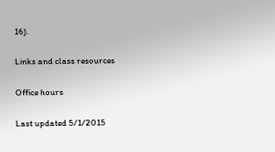16).

Links and class resources

Office hours

Last updated 5/1/2015